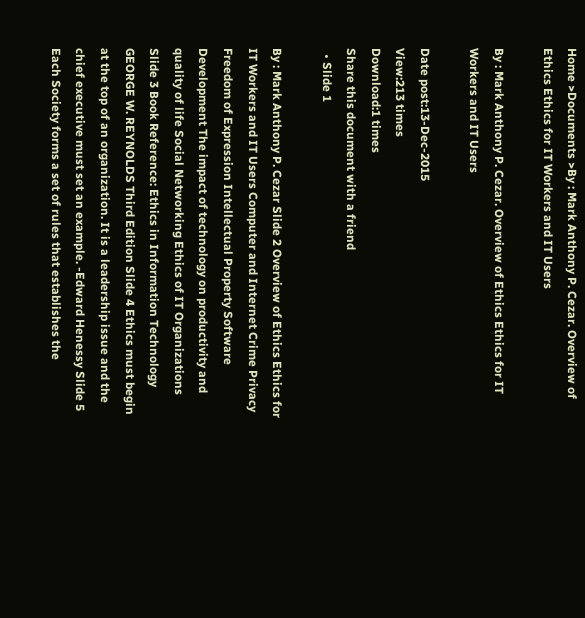Home >Documents >By : Mark Anthony P. Cezar. Overview of Ethics Ethics for IT Workers and IT Users

By : Mark Anthony P. Cezar. Overview of Ethics Ethics for IT Workers and IT Users

Date post:13-Dec-2015
View:213 times
Download:1 times
Share this document with a friend
  • Slide 1

By : Mark Anthony P. Cezar Slide 2 Overview of Ethics Ethics for IT Workers and IT Users Computer and Internet Crime Privacy Freedom of Expression Intellectual Property Software Development The impact of technology on productivity and quality of life Social Networking Ethics of IT Organizations Slide 3 Book Reference: Ethics in Information Technology GEORGE W. REYNOLDS Third Edition Slide 4 Ethics must begin at the top of an organization. It is a leadership issue and the chief executive must set an example. -Edward Henessy Slide 5 Each Society forms a set of rules that establishes the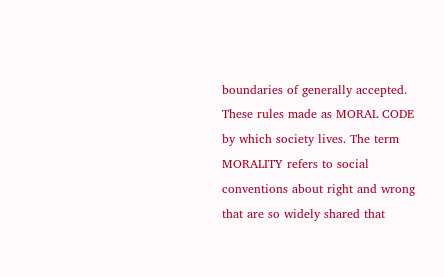boundaries of generally accepted. These rules made as MORAL CODE by which society lives. The term MORALITY refers to social conventions about right and wrong that are so widely shared that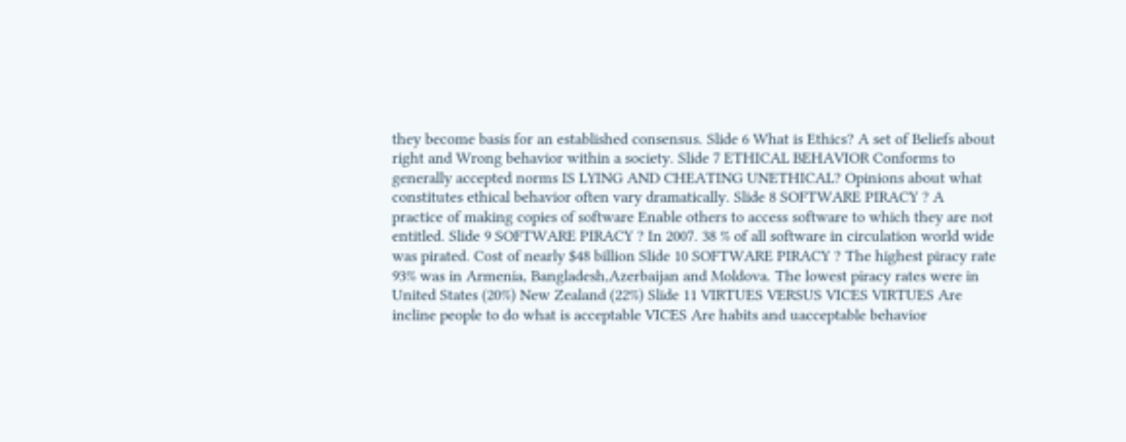they become basis for an established consensus. Slide 6 What is Ethics? A set of Beliefs about right and Wrong behavior within a society. Slide 7 ETHICAL BEHAVIOR Conforms to generally accepted norms IS LYING AND CHEATING UNETHICAL? Opinions about what constitutes ethical behavior often vary dramatically. Slide 8 SOFTWARE PIRACY ? A practice of making copies of software Enable others to access software to which they are not entitled. Slide 9 SOFTWARE PIRACY ? In 2007. 38 % of all software in circulation world wide was pirated. Cost of nearly $48 billion Slide 10 SOFTWARE PIRACY ? The highest piracy rate 93% was in Armenia, Bangladesh,Azerbaijan and Moldova. The lowest piracy rates were in United States (20%) New Zealand (22%) Slide 11 VIRTUES VERSUS VICES VIRTUES Are incline people to do what is acceptable VICES Are habits and uacceptable behavior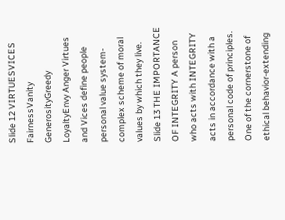Slide 12 VIRTUESVICES FairnessVanity GenerosityGreedy LoyaltyEnvy Anger Virtues and Vices define people personal value system-complex scheme of moral values by which they live. Slide 13 THE IMPORTANCE OF INTEGRITY A person who acts with INTEGRITY acts in accordance with a personal code of principles. One of the cornerstone of ethical behavior-extending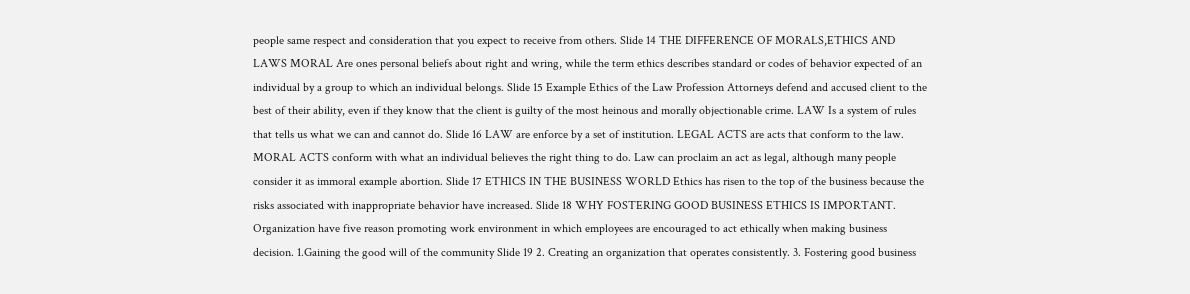people same respect and consideration that you expect to receive from others. Slide 14 THE DIFFERENCE OF MORALS,ETHICS AND LAWS MORAL Are ones personal beliefs about right and wring, while the term ethics describes standard or codes of behavior expected of an individual by a group to which an individual belongs. Slide 15 Example Ethics of the Law Profession Attorneys defend and accused client to the best of their ability, even if they know that the client is guilty of the most heinous and morally objectionable crime. LAW Is a system of rules that tells us what we can and cannot do. Slide 16 LAW are enforce by a set of institution. LEGAL ACTS are acts that conform to the law. MORAL ACTS conform with what an individual believes the right thing to do. Law can proclaim an act as legal, although many people consider it as immoral example abortion. Slide 17 ETHICS IN THE BUSINESS WORLD Ethics has risen to the top of the business because the risks associated with inappropriate behavior have increased. Slide 18 WHY FOSTERING GOOD BUSINESS ETHICS IS IMPORTANT. Organization have five reason promoting work environment in which employees are encouraged to act ethically when making business decision. 1.Gaining the good will of the community Slide 19 2. Creating an organization that operates consistently. 3. Fostering good business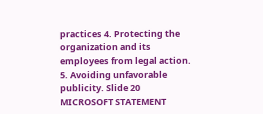practices 4. Protecting the organization and its employees from legal action. 5. Avoiding unfavorable publicity. Slide 20 MICROSOFT STATEMENT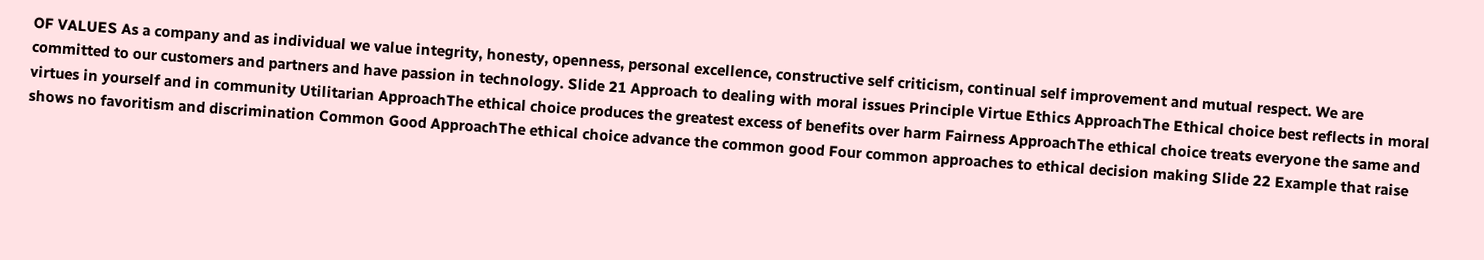OF VALUES As a company and as individual we value integrity, honesty, openness, personal excellence, constructive self criticism, continual self improvement and mutual respect. We are committed to our customers and partners and have passion in technology. Slide 21 Approach to dealing with moral issues Principle Virtue Ethics ApproachThe Ethical choice best reflects in moral virtues in yourself and in community Utilitarian ApproachThe ethical choice produces the greatest excess of benefits over harm Fairness ApproachThe ethical choice treats everyone the same and shows no favoritism and discrimination Common Good ApproachThe ethical choice advance the common good Four common approaches to ethical decision making Slide 22 Example that raise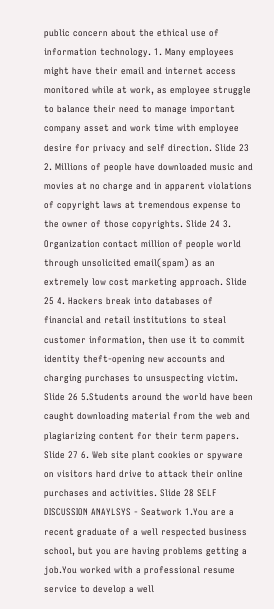public concern about the ethical use of information technology. 1. Many employees might have their email and internet access monitored while at work, as employee struggle to balance their need to manage important company asset and work time with employee desire for privacy and self direction. Slide 23 2. Millions of people have downloaded music and movies at no charge and in apparent violations of copyright laws at tremendous expense to the owner of those copyrights. Slide 24 3. Organization contact million of people world through unsolicited email(spam) as an extremely low cost marketing approach. Slide 25 4. Hackers break into databases of financial and retail institutions to steal customer information, then use it to commit identity theft-opening new accounts and charging purchases to unsuspecting victim. Slide 26 5.Students around the world have been caught downloading material from the web and plagiarizing content for their term papers. Slide 27 6. Web site plant cookies or spyware on visitors hard drive to attack their online purchases and activities. Slide 28 SELF DISCUSSION ANAYLSYS - Seatwork 1.You are a recent graduate of a well respected business school, but you are having problems getting a job.You worked with a professional resume service to develop a well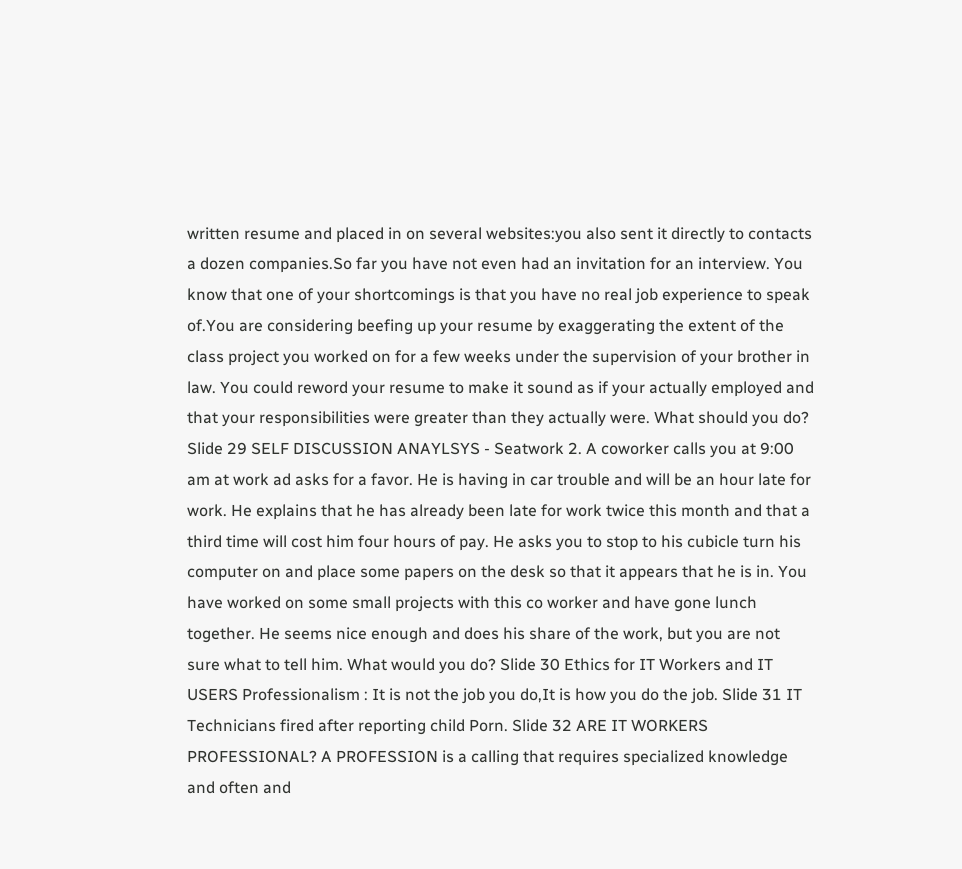written resume and placed in on several websites:you also sent it directly to contacts a dozen companies.So far you have not even had an invitation for an interview. You know that one of your shortcomings is that you have no real job experience to speak of.You are considering beefing up your resume by exaggerating the extent of the class project you worked on for a few weeks under the supervision of your brother in law. You could reword your resume to make it sound as if your actually employed and that your responsibilities were greater than they actually were. What should you do? Slide 29 SELF DISCUSSION ANAYLSYS - Seatwork 2. A coworker calls you at 9:00 am at work ad asks for a favor. He is having in car trouble and will be an hour late for work. He explains that he has already been late for work twice this month and that a third time will cost him four hours of pay. He asks you to stop to his cubicle turn his computer on and place some papers on the desk so that it appears that he is in. You have worked on some small projects with this co worker and have gone lunch together. He seems nice enough and does his share of the work, but you are not sure what to tell him. What would you do? Slide 30 Ethics for IT Workers and IT USERS Professionalism : It is not the job you do,It is how you do the job. Slide 31 IT Technicians fired after reporting child Porn. Slide 32 ARE IT WORKERS PROFESSIONAL? A PROFESSION is a calling that requires specialized knowledge and often and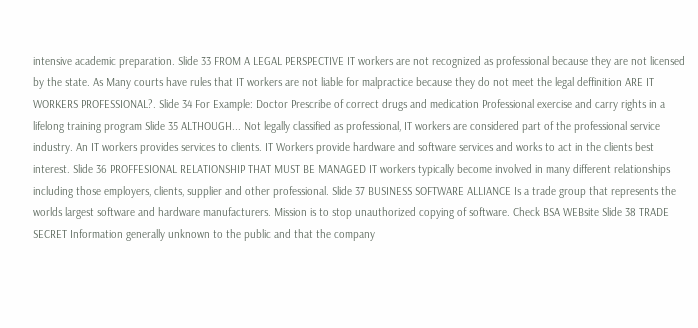intensive academic preparation. Slide 33 FROM A LEGAL PERSPECTIVE IT workers are not recognized as professional because they are not licensed by the state. As Many courts have rules that IT workers are not liable for malpractice because they do not meet the legal deffinition ARE IT WORKERS PROFESSIONAL?. Slide 34 For Example: Doctor Prescribe of correct drugs and medication Professional exercise and carry rights in a lifelong training program Slide 35 ALTHOUGH... Not legally classified as professional, IT workers are considered part of the professional service industry. An IT workers provides services to clients. IT Workers provide hardware and software services and works to act in the clients best interest. Slide 36 PROFFESIONAL RELATIONSHIP THAT MUST BE MANAGED IT workers typically become involved in many different relationships including those employers, clients, supplier and other professional. Slide 37 BUSINESS SOFTWARE ALLIANCE Is a trade group that represents the worlds largest software and hardware manufacturers. Mission is to stop unauthorized copying of software. Check BSA WEBsite Slide 38 TRADE SECRET Information generally unknown to the public and that the company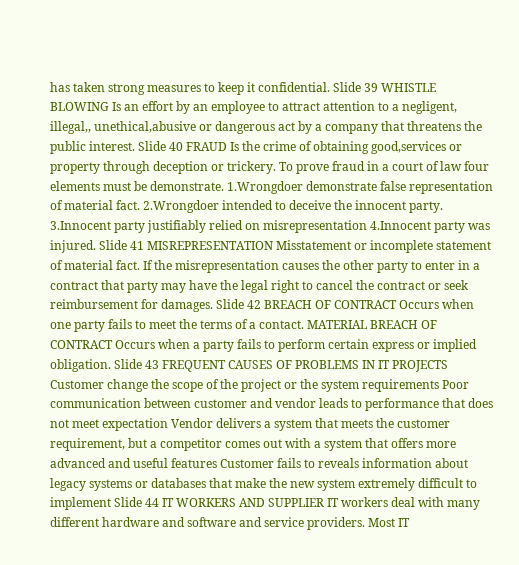has taken strong measures to keep it confidential. Slide 39 WHISTLE BLOWING Is an effort by an employee to attract attention to a negligent, illegal,, unethical,abusive or dangerous act by a company that threatens the public interest. Slide 40 FRAUD Is the crime of obtaining good,services or property through deception or trickery. To prove fraud in a court of law four elements must be demonstrate. 1.Wrongdoer demonstrate false representation of material fact. 2.Wrongdoer intended to deceive the innocent party. 3.Innocent party justifiably relied on misrepresentation 4.Innocent party was injured. Slide 41 MISREPRESENTATION Misstatement or incomplete statement of material fact. If the misrepresentation causes the other party to enter in a contract that party may have the legal right to cancel the contract or seek reimbursement for damages. Slide 42 BREACH OF CONTRACT Occurs when one party fails to meet the terms of a contact. MATERIAL BREACH OF CONTRACT Occurs when a party fails to perform certain express or implied obligation. Slide 43 FREQUENT CAUSES OF PROBLEMS IN IT PROJECTS Customer change the scope of the project or the system requirements Poor communication between customer and vendor leads to performance that does not meet expectation Vendor delivers a system that meets the customer requirement, but a competitor comes out with a system that offers more advanced and useful features Customer fails to reveals information about legacy systems or databases that make the new system extremely difficult to implement Slide 44 IT WORKERS AND SUPPLIER IT workers deal with many different hardware and software and service providers. Most IT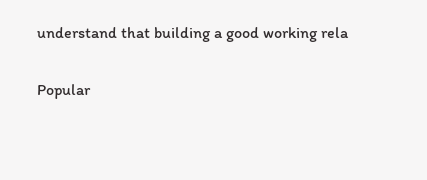understand that building a good working rela

Popular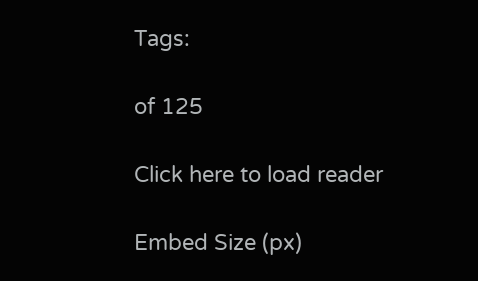Tags:

of 125

Click here to load reader

Embed Size (px)